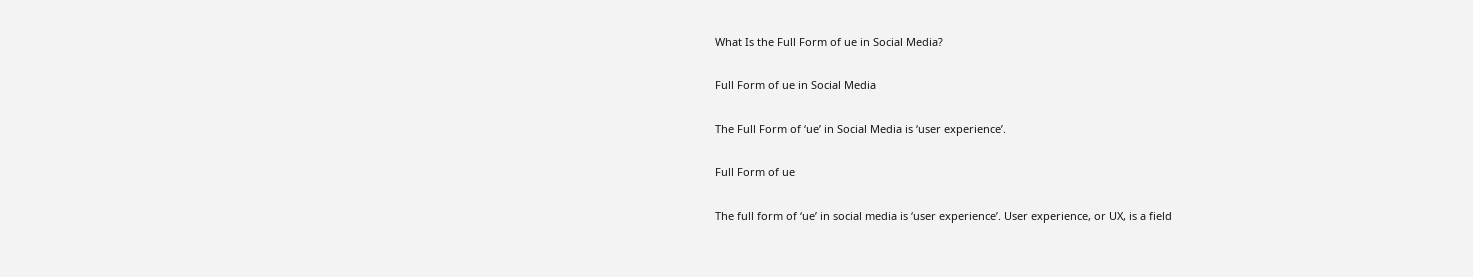What Is the Full Form of ue in Social Media?

Full Form of ue in Social Media

The Full Form of ‘ue’ in Social Media is ‘user experience’.

Full Form of ue

The full form of ‘ue’ in social media is ‘user experience’. User experience, or UX, is a field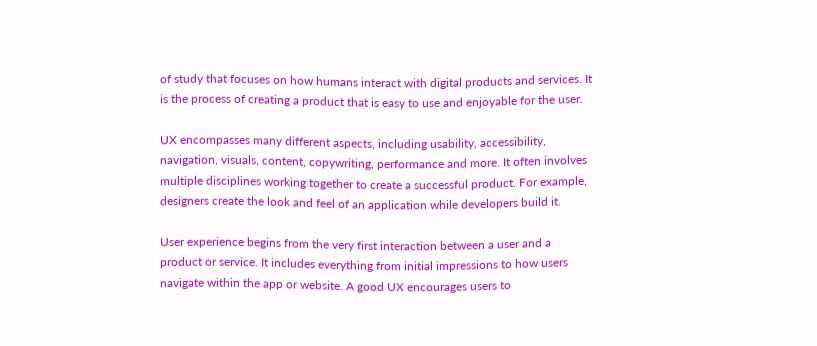of study that focuses on how humans interact with digital products and services. It is the process of creating a product that is easy to use and enjoyable for the user.

UX encompasses many different aspects, including usability, accessibility, navigation, visuals, content, copywriting, performance and more. It often involves multiple disciplines working together to create a successful product. For example, designers create the look and feel of an application while developers build it.

User experience begins from the very first interaction between a user and a product or service. It includes everything from initial impressions to how users navigate within the app or website. A good UX encourages users to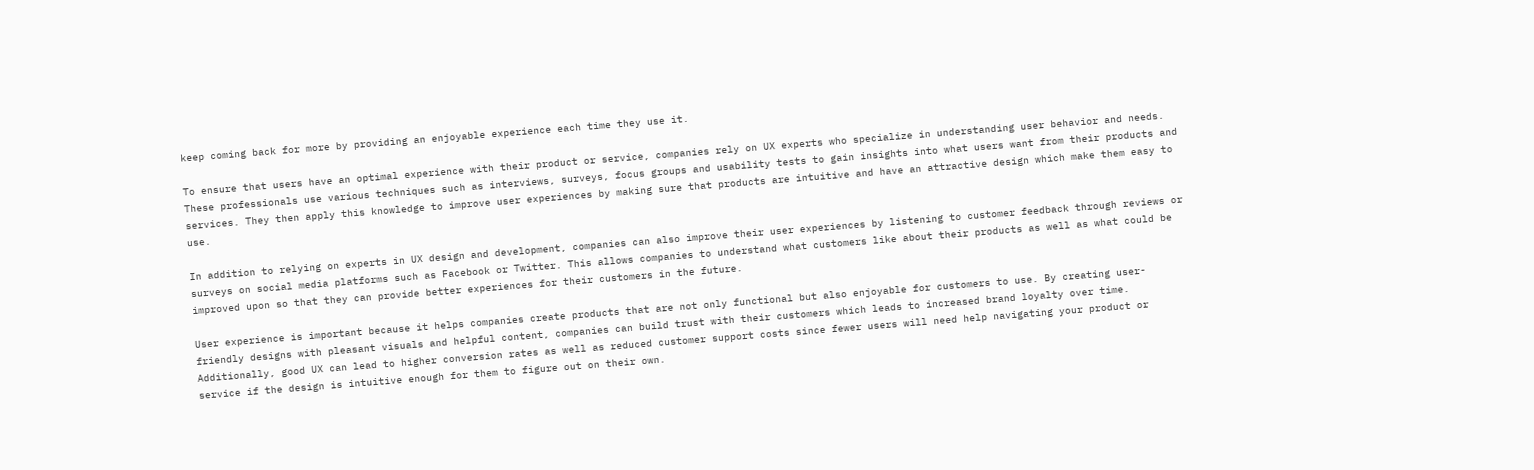keep coming back for more by providing an enjoyable experience each time they use it.

To ensure that users have an optimal experience with their product or service, companies rely on UX experts who specialize in understanding user behavior and needs. These professionals use various techniques such as interviews, surveys, focus groups and usability tests to gain insights into what users want from their products and services. They then apply this knowledge to improve user experiences by making sure that products are intuitive and have an attractive design which make them easy to use.

In addition to relying on experts in UX design and development, companies can also improve their user experiences by listening to customer feedback through reviews or surveys on social media platforms such as Facebook or Twitter. This allows companies to understand what customers like about their products as well as what could be improved upon so that they can provide better experiences for their customers in the future.

User experience is important because it helps companies create products that are not only functional but also enjoyable for customers to use. By creating user-friendly designs with pleasant visuals and helpful content, companies can build trust with their customers which leads to increased brand loyalty over time. Additionally, good UX can lead to higher conversion rates as well as reduced customer support costs since fewer users will need help navigating your product or service if the design is intuitive enough for them to figure out on their own.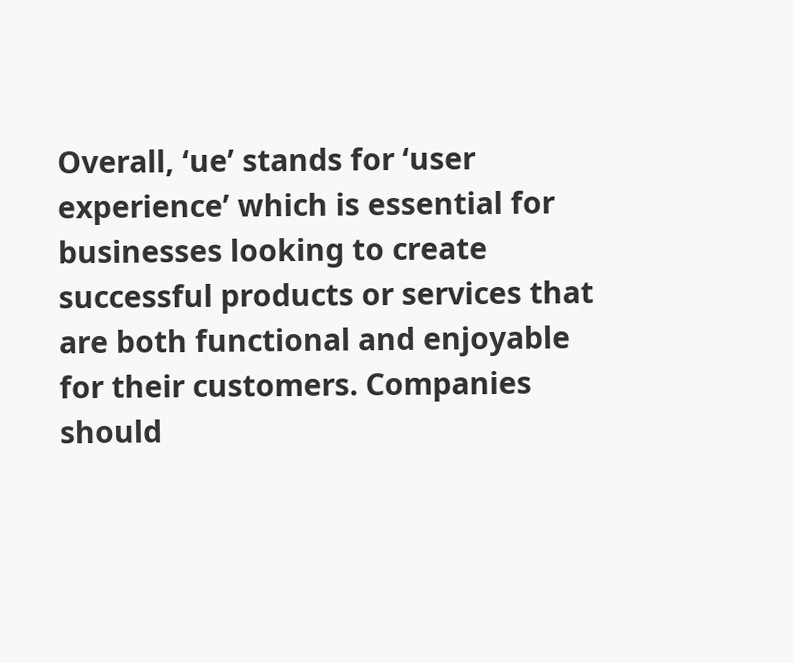Overall, ‘ue’ stands for ‘user experience’ which is essential for businesses looking to create successful products or services that are both functional and enjoyable for their customers. Companies should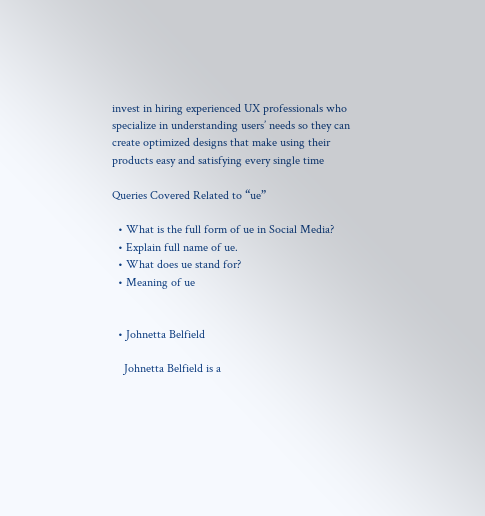invest in hiring experienced UX professionals who specialize in understanding users’ needs so they can create optimized designs that make using their products easy and satisfying every single time

Queries Covered Related to “ue”

  • What is the full form of ue in Social Media?
  • Explain full name of ue.
  • What does ue stand for?
  • Meaning of ue


  • Johnetta Belfield

    Johnetta Belfield is a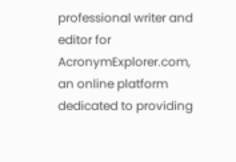professional writer and editor for AcronymExplorer.com, an online platform dedicated to providing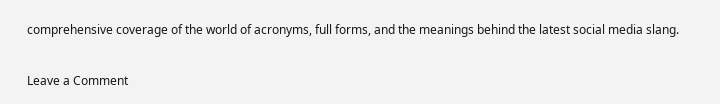comprehensive coverage of the world of acronyms, full forms, and the meanings behind the latest social media slang.

Leave a Comment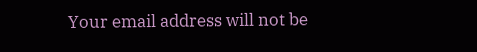Your email address will not be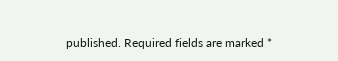published. Required fields are marked *